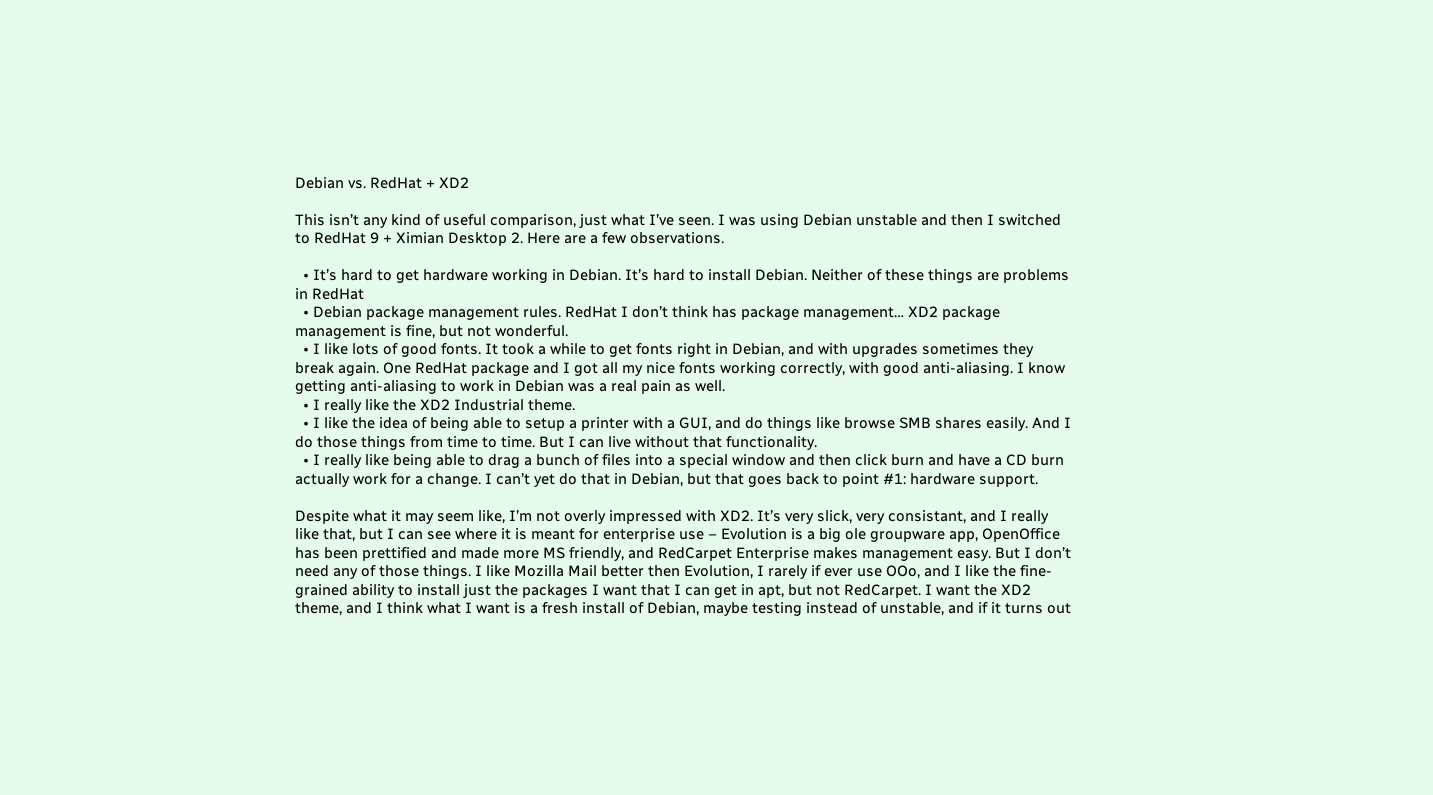Debian vs. RedHat + XD2

This isn’t any kind of useful comparison, just what I’ve seen. I was using Debian unstable and then I switched to RedHat 9 + Ximian Desktop 2. Here are a few observations.

  • It’s hard to get hardware working in Debian. It’s hard to install Debian. Neither of these things are problems in RedHat
  • Debian package management rules. RedHat I don’t think has package management… XD2 package management is fine, but not wonderful.
  • I like lots of good fonts. It took a while to get fonts right in Debian, and with upgrades sometimes they break again. One RedHat package and I got all my nice fonts working correctly, with good anti-aliasing. I know getting anti-aliasing to work in Debian was a real pain as well.
  • I really like the XD2 Industrial theme.
  • I like the idea of being able to setup a printer with a GUI, and do things like browse SMB shares easily. And I do those things from time to time. But I can live without that functionality.
  • I really like being able to drag a bunch of files into a special window and then click burn and have a CD burn actually work for a change. I can’t yet do that in Debian, but that goes back to point #1: hardware support.

Despite what it may seem like, I’m not overly impressed with XD2. It’s very slick, very consistant, and I really like that, but I can see where it is meant for enterprise use – Evolution is a big ole groupware app, OpenOffice has been prettified and made more MS friendly, and RedCarpet Enterprise makes management easy. But I don’t need any of those things. I like Mozilla Mail better then Evolution, I rarely if ever use OOo, and I like the fine-grained ability to install just the packages I want that I can get in apt, but not RedCarpet. I want the XD2 theme, and I think what I want is a fresh install of Debian, maybe testing instead of unstable, and if it turns out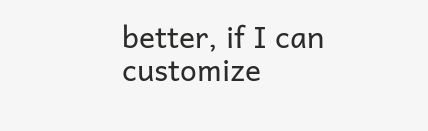better, if I can customize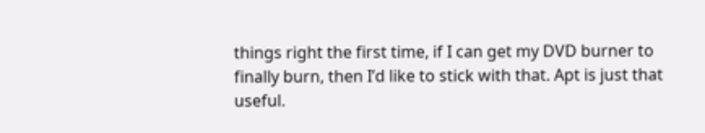things right the first time, if I can get my DVD burner to finally burn, then I’d like to stick with that. Apt is just that useful.